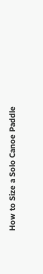How to Size a Solo Canoe Paddle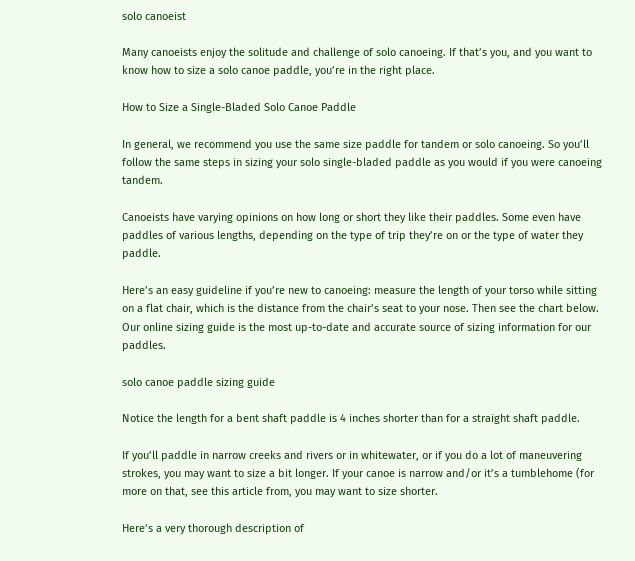solo canoeist

Many canoeists enjoy the solitude and challenge of solo canoeing. If that’s you, and you want to know how to size a solo canoe paddle, you’re in the right place.

How to Size a Single-Bladed Solo Canoe Paddle

In general, we recommend you use the same size paddle for tandem or solo canoeing. So you’ll follow the same steps in sizing your solo single-bladed paddle as you would if you were canoeing tandem.

Canoeists have varying opinions on how long or short they like their paddles. Some even have paddles of various lengths, depending on the type of trip they’re on or the type of water they paddle.

Here’s an easy guideline if you’re new to canoeing: measure the length of your torso while sitting on a flat chair, which is the distance from the chair’s seat to your nose. Then see the chart below. Our online sizing guide is the most up-to-date and accurate source of sizing information for our paddles.

solo canoe paddle sizing guide

Notice the length for a bent shaft paddle is 4 inches shorter than for a straight shaft paddle.

If you’ll paddle in narrow creeks and rivers or in whitewater, or if you do a lot of maneuvering strokes, you may want to size a bit longer. If your canoe is narrow and/or it’s a tumblehome (for more on that, see this article from, you may want to size shorter.

Here’s a very thorough description of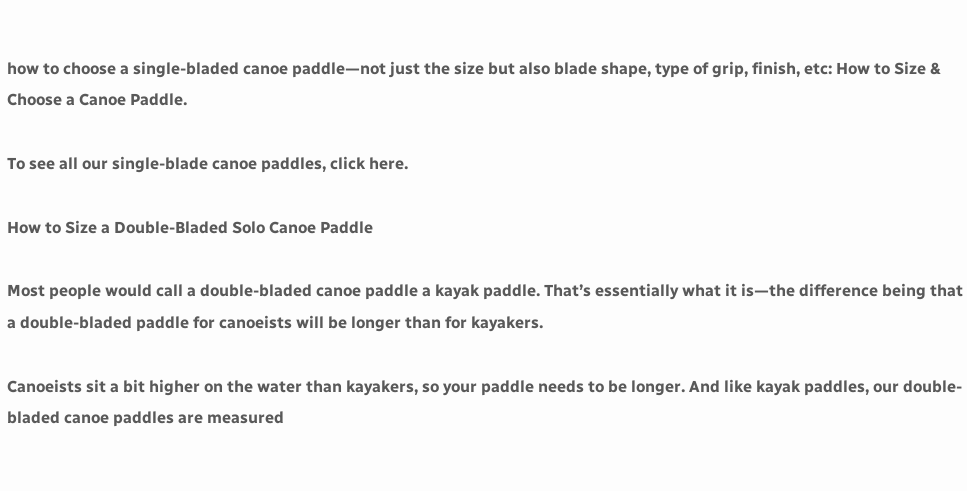how to choose a single-bladed canoe paddle—not just the size but also blade shape, type of grip, finish, etc: How to Size & Choose a Canoe Paddle.

To see all our single-blade canoe paddles, click here.

How to Size a Double-Bladed Solo Canoe Paddle

Most people would call a double-bladed canoe paddle a kayak paddle. That’s essentially what it is—the difference being that a double-bladed paddle for canoeists will be longer than for kayakers.

Canoeists sit a bit higher on the water than kayakers, so your paddle needs to be longer. And like kayak paddles, our double-bladed canoe paddles are measured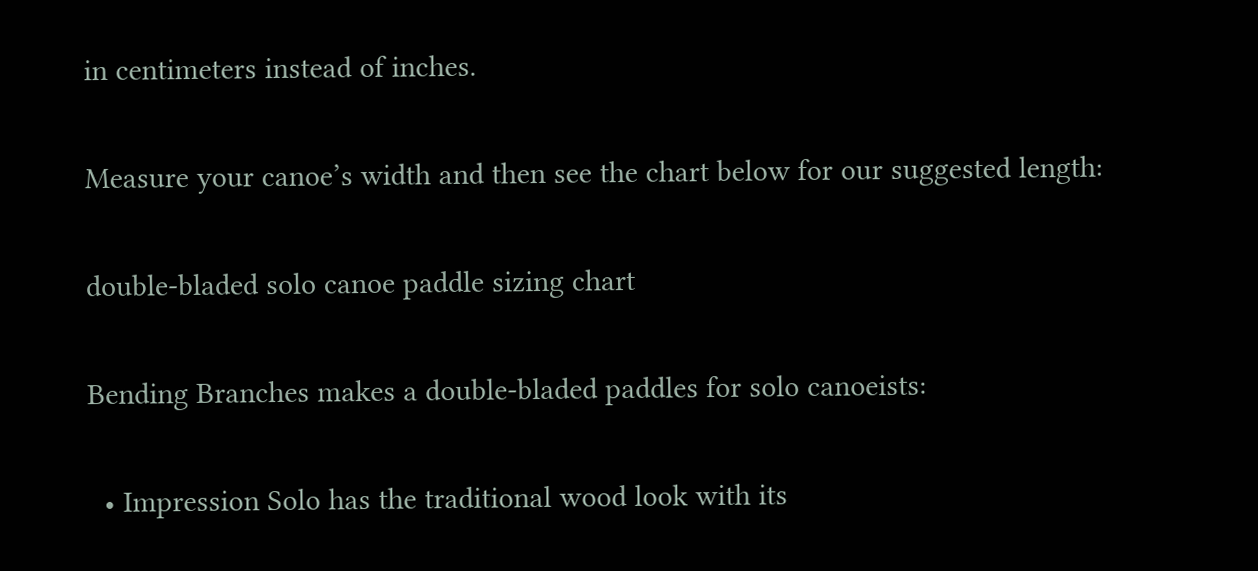in centimeters instead of inches.

Measure your canoe’s width and then see the chart below for our suggested length:

double-bladed solo canoe paddle sizing chart

Bending Branches makes a double-bladed paddles for solo canoeists:

  • Impression Solo has the traditional wood look with its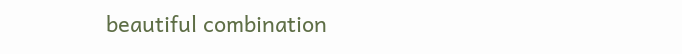beautiful combination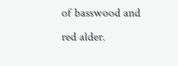of basswood and red alder.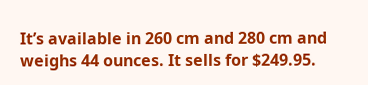It’s available in 260 cm and 280 cm and weighs 44 ounces. It sells for $249.95.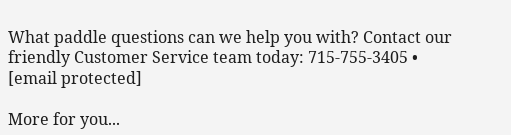What paddle questions can we help you with? Contact our friendly Customer Service team today: 715-755-3405 • [email protected]

More for you...